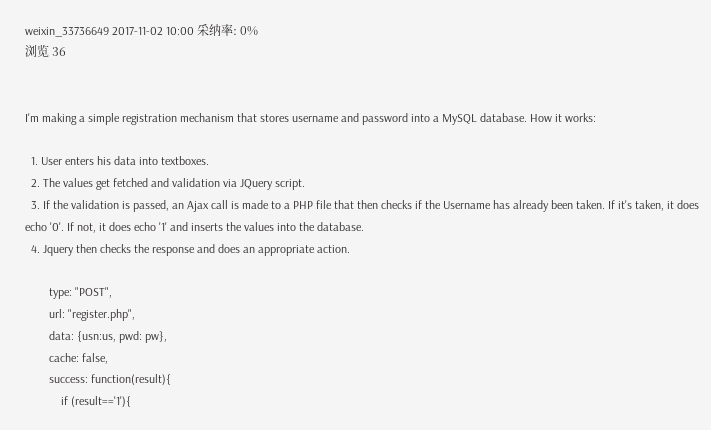weixin_33736649 2017-11-02 10:00 采纳率: 0%
浏览 36


I'm making a simple registration mechanism that stores username and password into a MySQL database. How it works:

  1. User enters his data into textboxes.
  2. The values get fetched and validation via JQuery script.
  3. If the validation is passed, an Ajax call is made to a PHP file that then checks if the Username has already been taken. If it's taken, it does echo '0'. If not, it does echo '1' and inserts the values into the database.
  4. Jquery then checks the response and does an appropriate action.

        type: "POST",
        url: "register.php",
        data: {usn:us, pwd: pw},
        cache: false,
        success: function(result){
            if (result=='1'){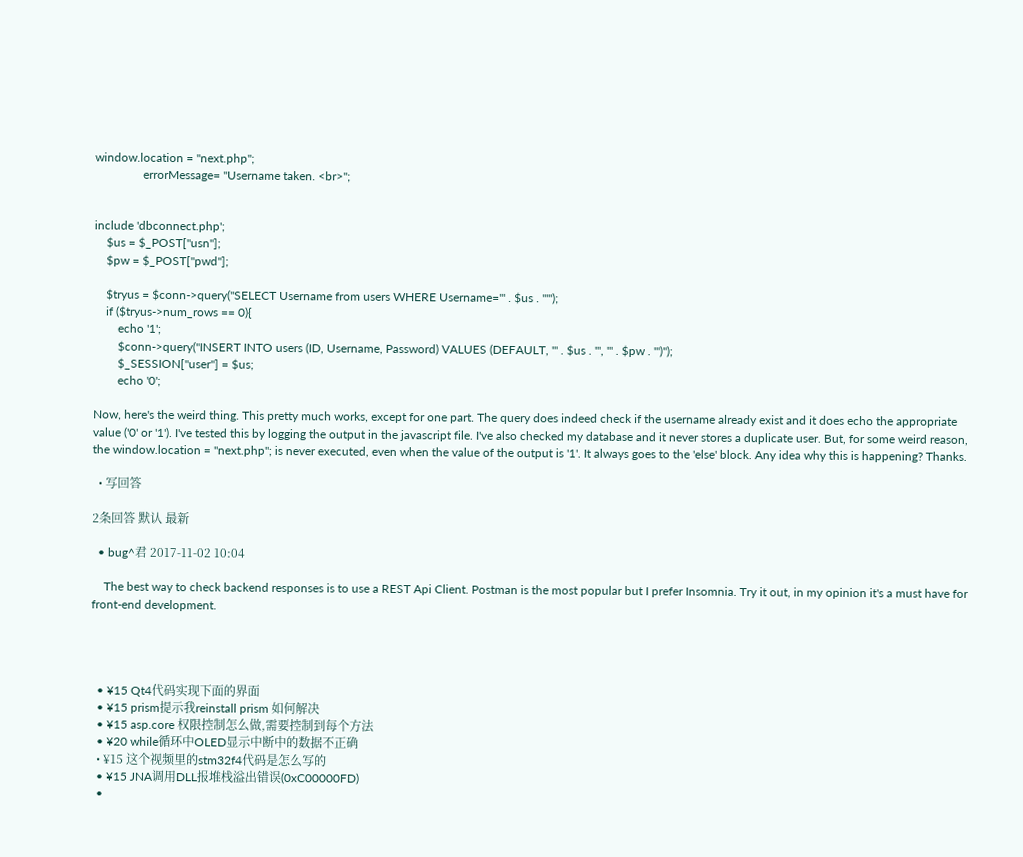window.location = "next.php";
                errorMessage= "Username taken. <br>";


include 'dbconnect.php';
    $us = $_POST["usn"];
    $pw = $_POST["pwd"];

    $tryus = $conn->query("SELECT Username from users WHERE Username='" . $us . "'");
    if ($tryus->num_rows == 0){
        echo '1';
        $conn->query("INSERT INTO users (ID, Username, Password) VALUES (DEFAULT, '" . $us . "', '" . $pw . "')");
        $_SESSION["user"] = $us;
        echo '0';

Now, here's the weird thing. This pretty much works, except for one part. The query does indeed check if the username already exist and it does echo the appropriate value ('0' or '1'). I've tested this by logging the output in the javascript file. I've also checked my database and it never stores a duplicate user. But, for some weird reason, the window.location = "next.php"; is never executed, even when the value of the output is '1'. It always goes to the 'else' block. Any idea why this is happening? Thanks.

  • 写回答

2条回答 默认 最新

  • bug^君 2017-11-02 10:04

    The best way to check backend responses is to use a REST Api Client. Postman is the most popular but I prefer Insomnia. Try it out, in my opinion it's a must have for front-end development.




  • ¥15 Qt4代码实现下面的界面
  • ¥15 prism提示我reinstall prism 如何解决
  • ¥15 asp.core 权限控制怎么做,需要控制到每个方法
  • ¥20 while循环中OLED显示中断中的数据不正确
  • ¥15 这个视频里的stm32f4代码是怎么写的
  • ¥15 JNA调用DLL报堆栈溢出错误(0xC00000FD)
  •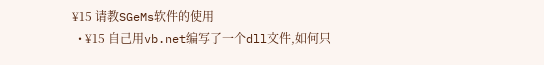¥15 请教SGeMs软件的使用
  • ¥15 自己用vb.net编写了一个dll文件,如何只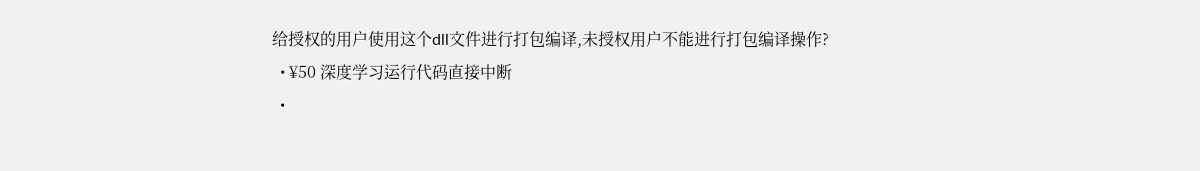给授权的用户使用这个dll文件进行打包编译,未授权用户不能进行打包编译操作?
  • ¥50 深度学习运行代码直接中断
  •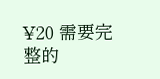¥20 需要完整的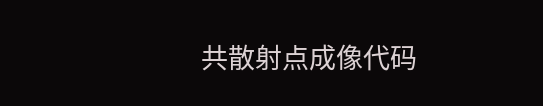共散射点成像代码